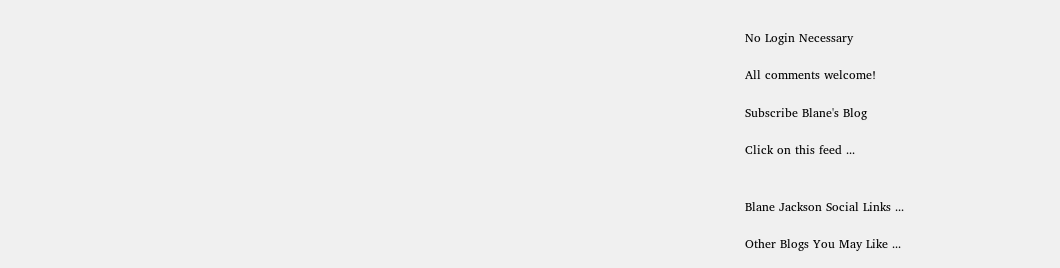No Login Necessary

All comments welcome!

Subscribe Blane's Blog

Click on this feed ...


Blane Jackson Social Links ...

Other Blogs You May Like ...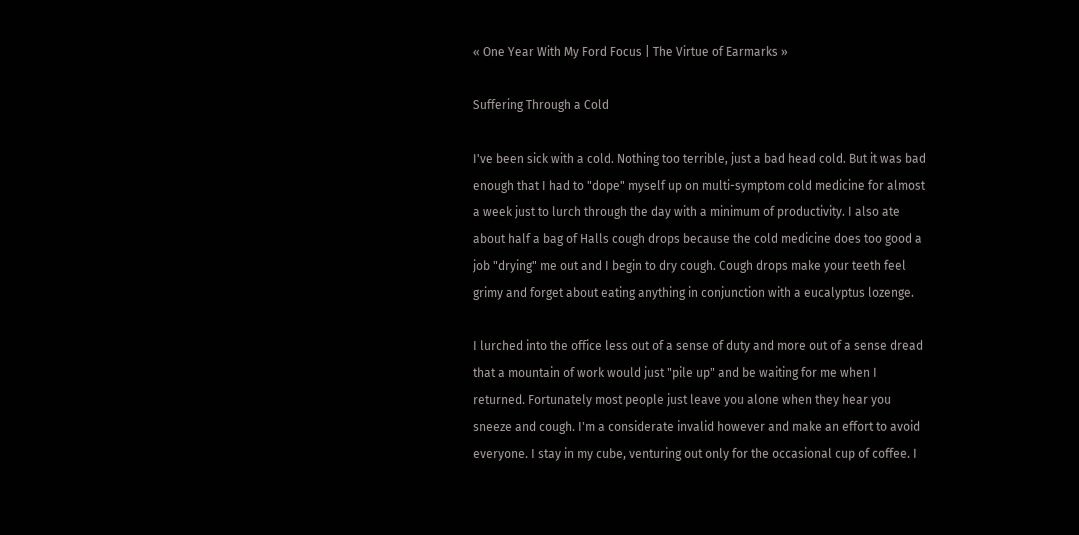« One Year With My Ford Focus | The Virtue of Earmarks »

Suffering Through a Cold

I've been sick with a cold. Nothing too terrible, just a bad head cold. But it was bad enough that I had to "dope" myself up on multi-symptom cold medicine for almost a week just to lurch through the day with a minimum of productivity. I also ate about half a bag of Halls cough drops because the cold medicine does too good a job "drying" me out and I begin to dry cough. Cough drops make your teeth feel grimy and forget about eating anything in conjunction with a eucalyptus lozenge.

I lurched into the office less out of a sense of duty and more out of a sense dread that a mountain of work would just "pile up" and be waiting for me when I returned. Fortunately most people just leave you alone when they hear you sneeze and cough. I'm a considerate invalid however and make an effort to avoid everyone. I stay in my cube, venturing out only for the occasional cup of coffee. I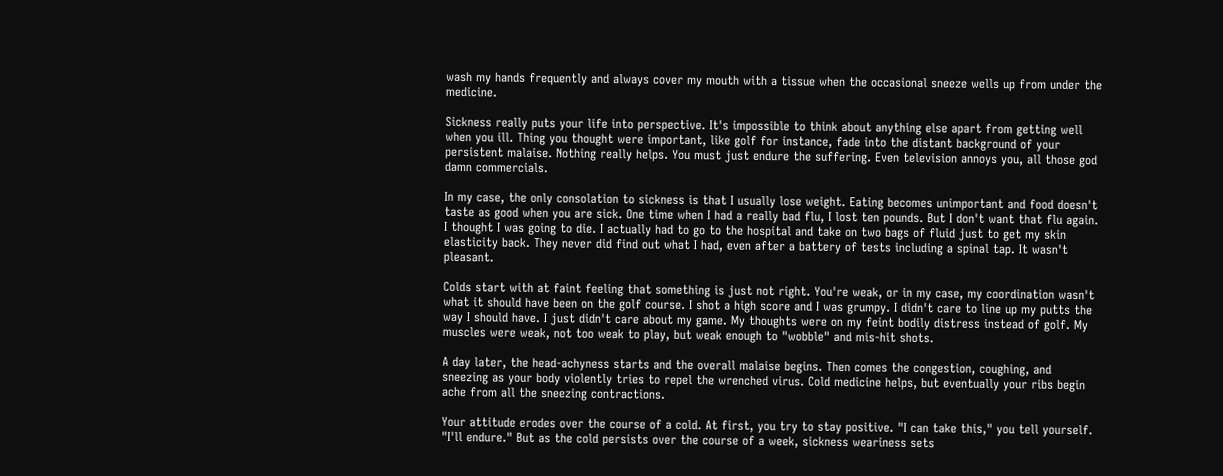wash my hands frequently and always cover my mouth with a tissue when the occasional sneeze wells up from under the medicine.

Sickness really puts your life into perspective. It's impossible to think about anything else apart from getting well when you ill. Thing you thought were important, like golf for instance, fade into the distant background of your persistent malaise. Nothing really helps. You must just endure the suffering. Even television annoys you, all those god damn commercials.

In my case, the only consolation to sickness is that I usually lose weight. Eating becomes unimportant and food doesn't taste as good when you are sick. One time when I had a really bad flu, I lost ten pounds. But I don't want that flu again. I thought I was going to die. I actually had to go to the hospital and take on two bags of fluid just to get my skin elasticity back. They never did find out what I had, even after a battery of tests including a spinal tap. It wasn't pleasant.

Colds start with at faint feeling that something is just not right. You're weak, or in my case, my coordination wasn't what it should have been on the golf course. I shot a high score and I was grumpy. I didn't care to line up my putts the way I should have. I just didn't care about my game. My thoughts were on my feint bodily distress instead of golf. My muscles were weak, not too weak to play, but weak enough to "wobble" and mis-hit shots.

A day later, the head-achyness starts and the overall malaise begins. Then comes the congestion, coughing, and sneezing as your body violently tries to repel the wrenched virus. Cold medicine helps, but eventually your ribs begin ache from all the sneezing contractions.

Your attitude erodes over the course of a cold. At first, you try to stay positive. "I can take this," you tell yourself. "I'll endure." But as the cold persists over the course of a week, sickness weariness sets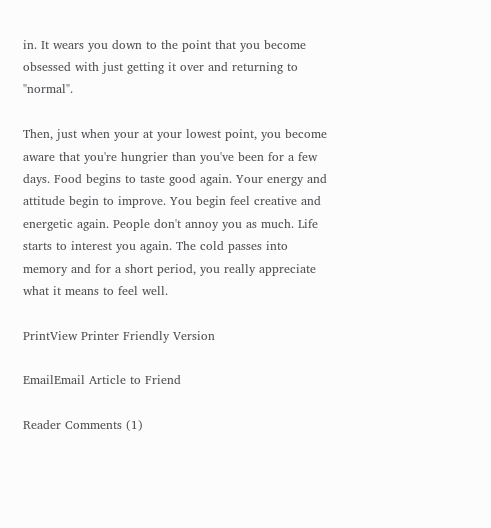in. It wears you down to the point that you become obsessed with just getting it over and returning to "normal".

Then, just when your at your lowest point, you become aware that you're hungrier than you've been for a few days. Food begins to taste good again. Your energy and attitude begin to improve. You begin feel creative and energetic again. People don't annoy you as much. Life starts to interest you again. The cold passes into memory and for a short period, you really appreciate what it means to feel well.

PrintView Printer Friendly Version

EmailEmail Article to Friend

Reader Comments (1)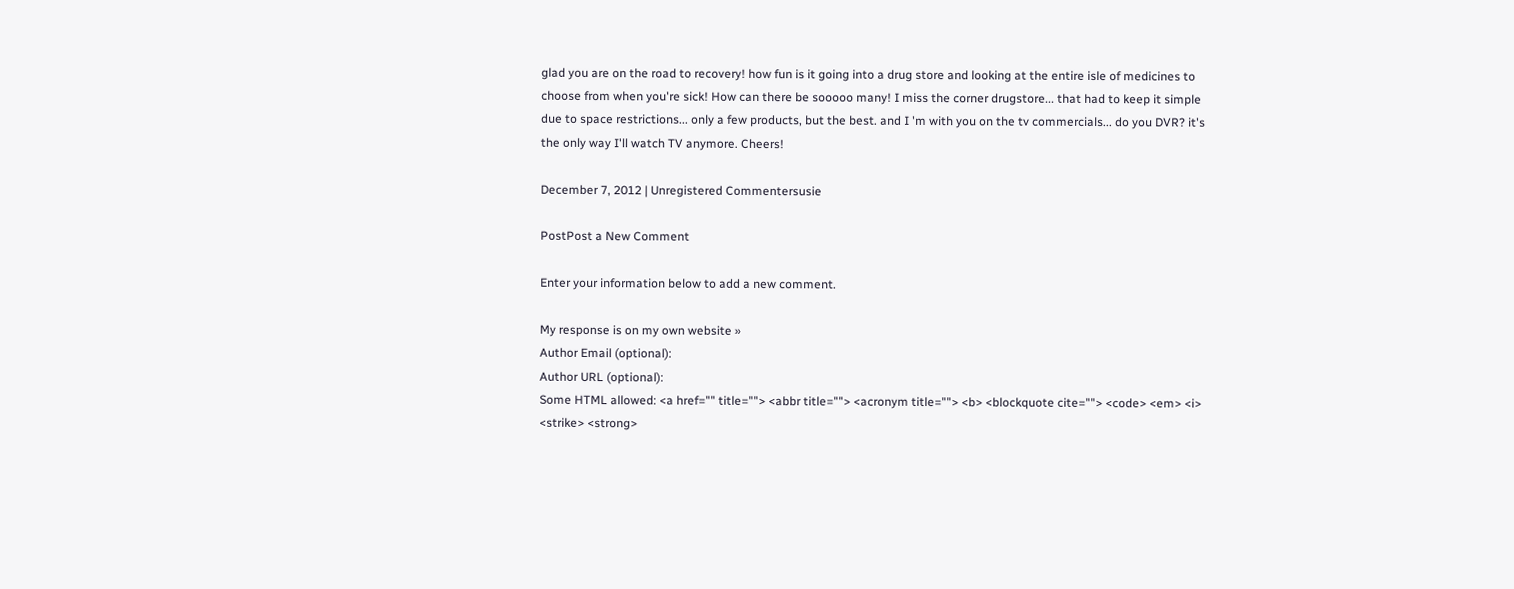glad you are on the road to recovery! how fun is it going into a drug store and looking at the entire isle of medicines to choose from when you're sick! How can there be sooooo many! I miss the corner drugstore... that had to keep it simple due to space restrictions... only a few products, but the best. and I 'm with you on the tv commercials... do you DVR? it's the only way I'll watch TV anymore. Cheers!

December 7, 2012 | Unregistered Commentersusie

PostPost a New Comment

Enter your information below to add a new comment.

My response is on my own website »
Author Email (optional):
Author URL (optional):
Some HTML allowed: <a href="" title=""> <abbr title=""> <acronym title=""> <b> <blockquote cite=""> <code> <em> <i> <strike> <strong>